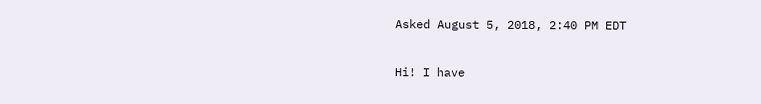Asked August 5, 2018, 2:40 PM EDT

Hi! I have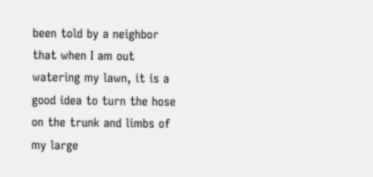been told by a neighbor that when I am out watering my lawn, it is a good idea to turn the hose on the trunk and limbs of my large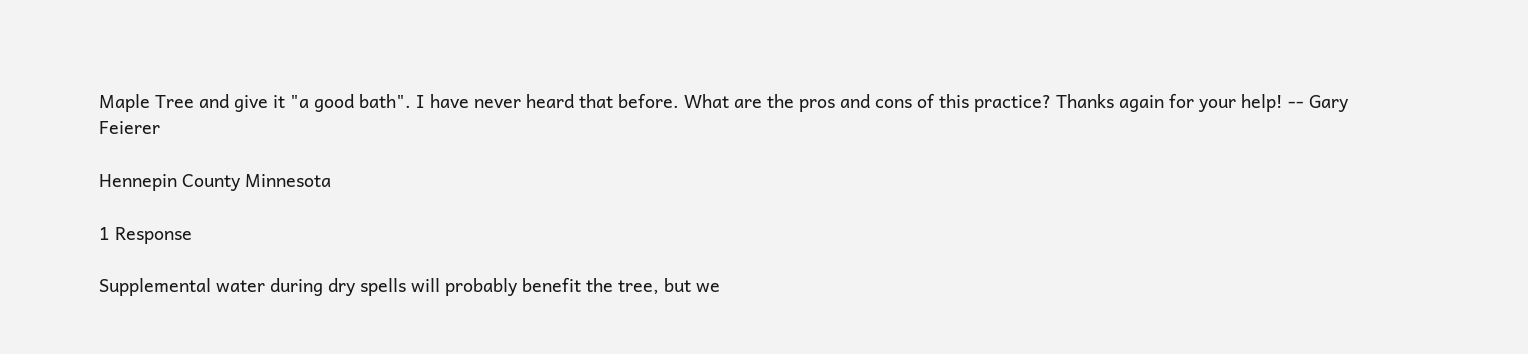Maple Tree and give it "a good bath". I have never heard that before. What are the pros and cons of this practice? Thanks again for your help! -- Gary Feierer

Hennepin County Minnesota

1 Response

Supplemental water during dry spells will probably benefit the tree, but we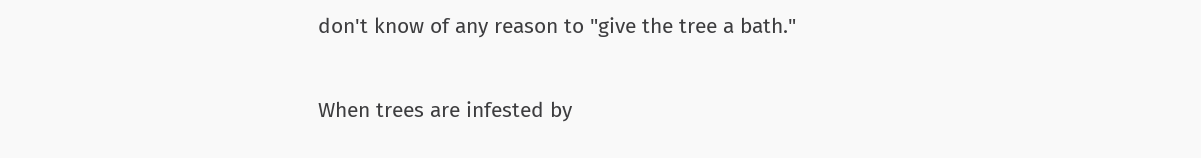don't know of any reason to "give the tree a bath."

When trees are infested by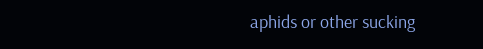aphids or other sucking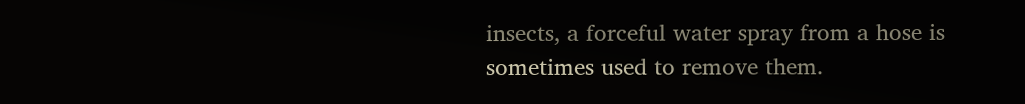insects, a forceful water spray from a hose is sometimes used to remove them.